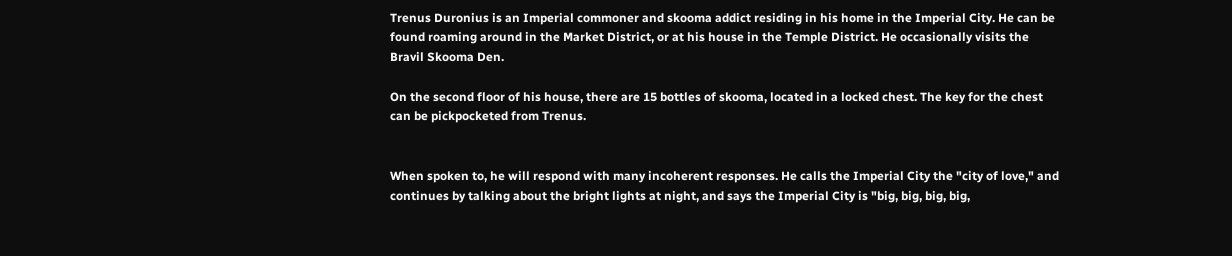Trenus Duronius is an Imperial commoner and skooma addict residing in his home in the Imperial City. He can be found roaming around in the Market District, or at his house in the Temple District. He occasionally visits the Bravil Skooma Den.

On the second floor of his house, there are 15 bottles of skooma, located in a locked chest. The key for the chest can be pickpocketed from Trenus.


When spoken to, he will respond with many incoherent responses. He calls the Imperial City the "city of love," and continues by talking about the bright lights at night, and says the Imperial City is "big, big, big, big,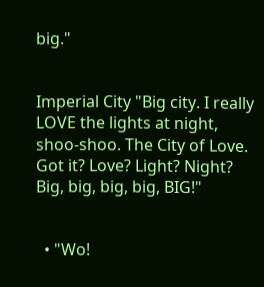big."


Imperial City "Big city. I really LOVE the lights at night, shoo-shoo. The City of Love. Got it? Love? Light? Night? Big, big, big, big, BIG!"


  • "Wo!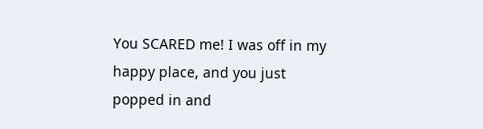You SCARED me! I was off in my happy place, and you just popped in and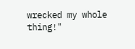wrecked my whole thing!"